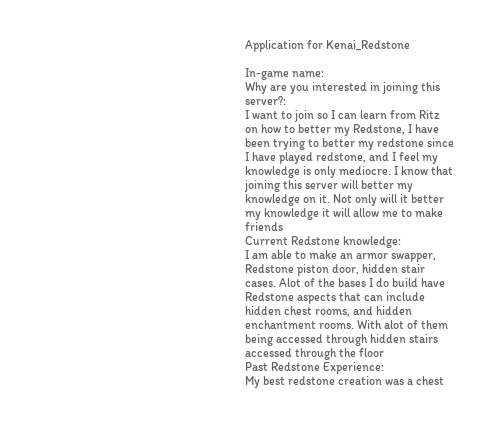Application for Kenai_Redstone

In-game name:
Why are you interested in joining this server?:
I want to join so I can learn from Ritz on how to better my Redstone, I have been trying to better my redstone since I have played redstone, and I feel my knowledge is only mediocre. I know that joining this server will better my knowledge on it. Not only will it better my knowledge it will allow me to make friends
Current Redstone knowledge:
I am able to make an armor swapper, Redstone piston door, hidden stair cases. Alot of the bases I do build have Redstone aspects that can include hidden chest rooms, and hidden enchantment rooms. With alot of them being accessed through hidden stairs accessed through the floor
Past Redstone Experience:
My best redstone creation was a chest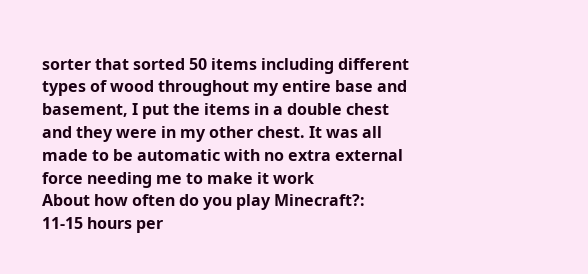sorter that sorted 50 items including different types of wood throughout my entire base and basement, I put the items in a double chest and they were in my other chest. It was all made to be automatic with no extra external force needing me to make it work
About how often do you play Minecraft?:
11-15 hours per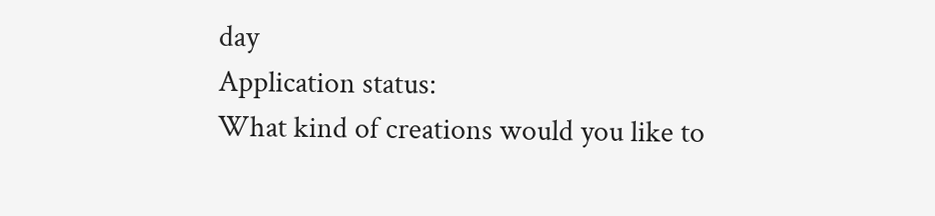day
Application status:
What kind of creations would you like to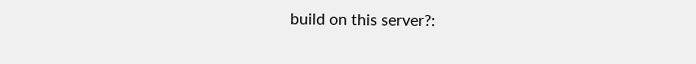build on this server?: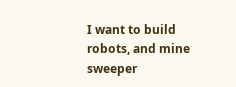I want to build robots, and mine sweeper